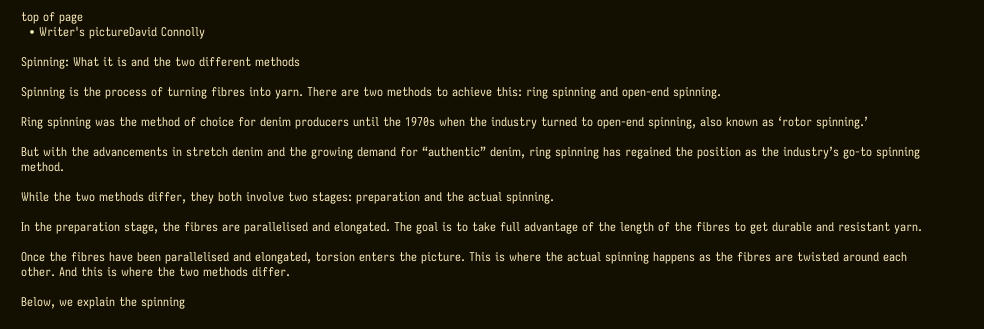top of page
  • Writer's pictureDavid Connolly

Spinning: What it is and the two different methods

Spinning is the process of turning fibres into yarn. There are two methods to achieve this: ring spinning and open-end spinning.

Ring spinning was the method of choice for denim producers until the 1970s when the industry turned to open-end spinning, also known as ‘rotor spinning.’

But with the advancements in stretch denim and the growing demand for “authentic” denim, ring spinning has regained the position as the industry’s go-to spinning method.

While the two methods differ, they both involve two stages: preparation and the actual spinning.

In the preparation stage, the fibres are parallelised and elongated. The goal is to take full advantage of the length of the fibres to get durable and resistant yarn.

Once the fibres have been parallelised and elongated, torsion enters the picture. This is where the actual spinning happens as the fibres are twisted around each other. And this is where the two methods differ.

Below, we explain the spinning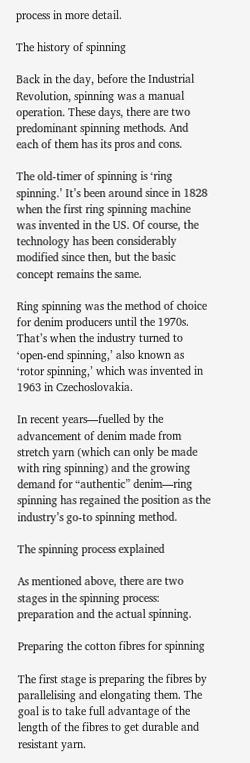process in more detail.

The history of spinning

Back in the day, before the Industrial Revolution, spinning was a manual operation. These days, there are two predominant spinning methods. And each of them has its pros and cons.

The old-timer of spinning is ‘ring spinning.’ It’s been around since in 1828 when the first ring spinning machine was invented in the US. Of course, the technology has been considerably modified since then, but the basic concept remains the same.

Ring spinning was the method of choice for denim producers until the 1970s. That’s when the industry turned to ‘open-end spinning,’ also known as ‘rotor spinning,’ which was invented in 1963 in Czechoslovakia.

In recent years—fuelled by the advancement of denim made from stretch yarn (which can only be made with ring spinning) and the growing demand for “authentic” denim—ring spinning has regained the position as the industry’s go-to spinning method.

The spinning process explained

As mentioned above, there are two stages in the spinning process: preparation and the actual spinning.

Preparing the cotton fibres for spinning

The first stage is preparing the fibres by parallelising and elongating them. The goal is to take full advantage of the length of the fibres to get durable and resistant yarn.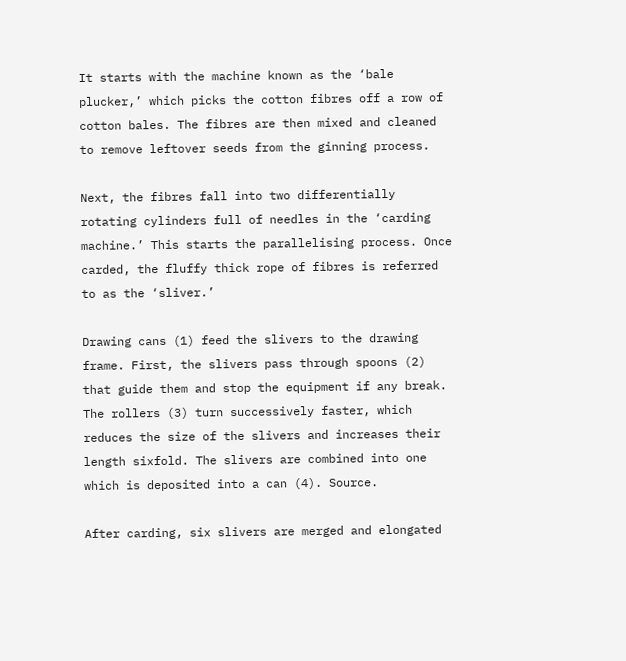It starts with the machine known as the ‘bale plucker,’ which picks the cotton fibres off a row of cotton bales. The fibres are then mixed and cleaned to remove leftover seeds from the ginning process.

Next, the fibres fall into two differentially rotating cylinders full of needles in the ‘carding machine.’ This starts the parallelising process. Once carded, the fluffy thick rope of fibres is referred to as the ‘sliver.’

Drawing cans (1) feed the slivers to the drawing frame. First, the slivers pass through spoons (2) that guide them and stop the equipment if any break. The rollers (3) turn successively faster, which reduces the size of the slivers and increases their length sixfold. The slivers are combined into one which is deposited into a can (4). Source.

After carding, six slivers are merged and elongated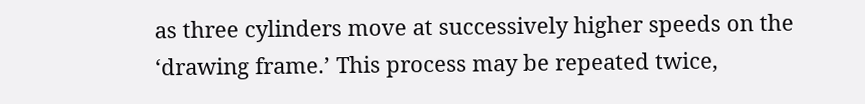as three cylinders move at successively higher speeds on the ‘drawing frame.’ This process may be repeated twice,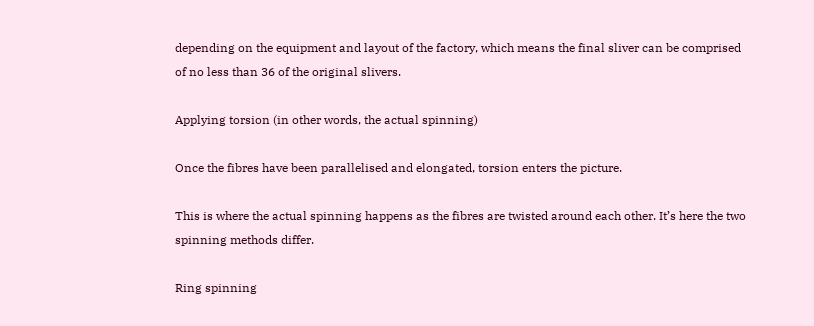depending on the equipment and layout of the factory, which means the final sliver can be comprised of no less than 36 of the original slivers.

Applying torsion (in other words, the actual spinning)

Once the fibres have been parallelised and elongated, torsion enters the picture.

This is where the actual spinning happens as the fibres are twisted around each other. It’s here the two spinning methods differ.

Ring spinning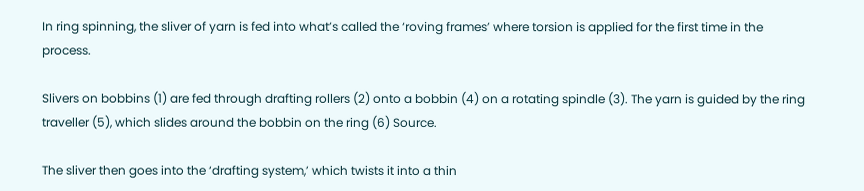In ring spinning, the sliver of yarn is fed into what’s called the ‘roving frames’ where torsion is applied for the first time in the process.

Slivers on bobbins (1) are fed through drafting rollers (2) onto a bobbin (4) on a rotating spindle (3). The yarn is guided by the ring traveller (5), which slides around the bobbin on the ring (6) Source.

The sliver then goes into the ‘drafting system,’ which twists it into a thin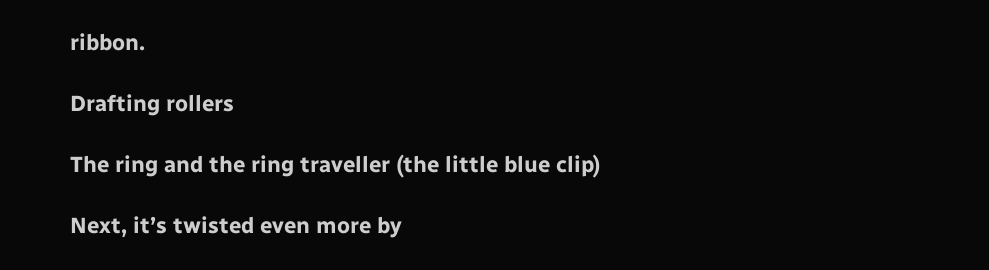ribbon.

Drafting rollers

The ring and the ring traveller (the little blue clip)

Next, it’s twisted even more by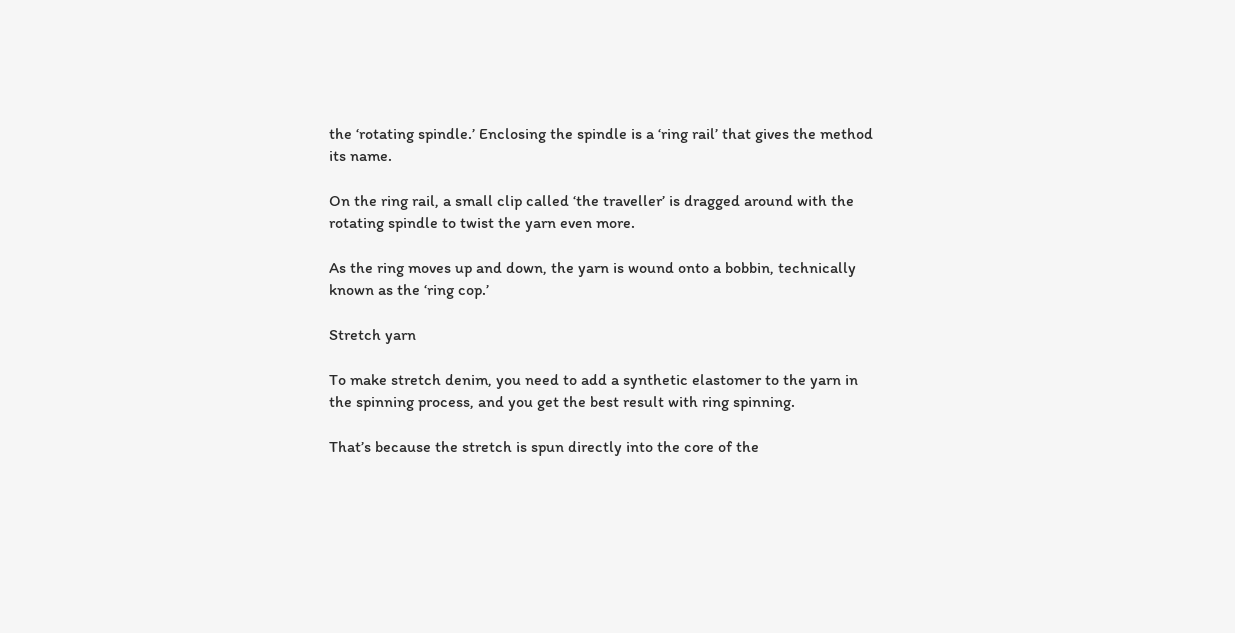the ‘rotating spindle.’ Enclosing the spindle is a ‘ring rail’ that gives the method its name.

On the ring rail, a small clip called ‘the traveller’ is dragged around with the rotating spindle to twist the yarn even more.

As the ring moves up and down, the yarn is wound onto a bobbin, technically known as the ‘ring cop.’

Stretch yarn

To make stretch denim, you need to add a synthetic elastomer to the yarn in the spinning process, and you get the best result with ring spinning.

That’s because the stretch is spun directly into the core of the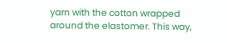yarn with the cotton wrapped around the elastomer. This way,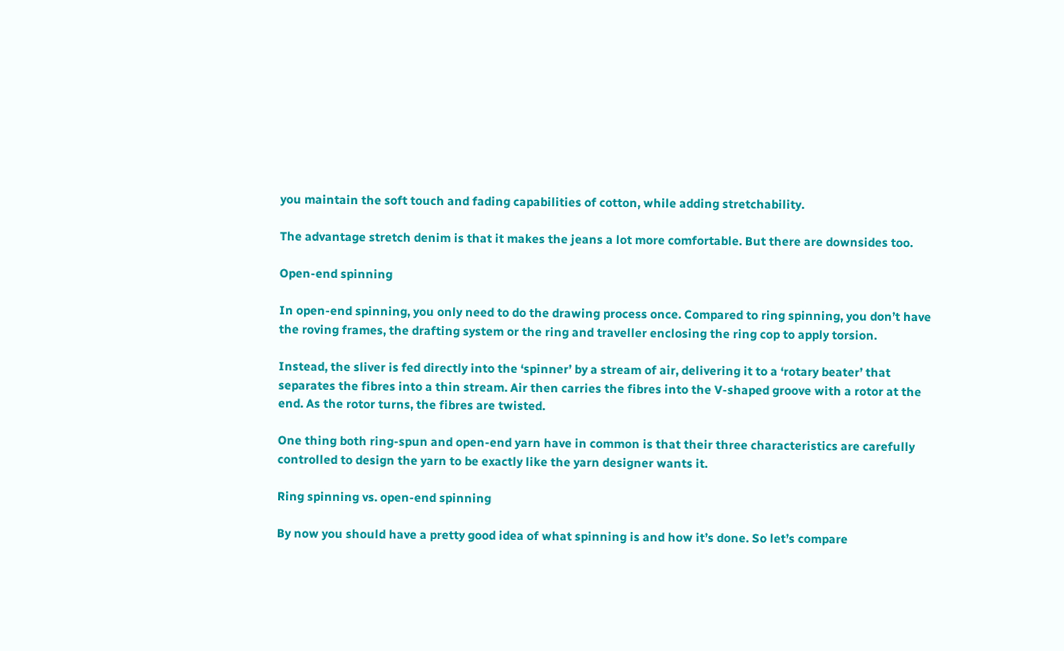you maintain the soft touch and fading capabilities of cotton, while adding stretchability.

The advantage stretch denim is that it makes the jeans a lot more comfortable. But there are downsides too.

Open-end spinning

In open-end spinning, you only need to do the drawing process once. Compared to ring spinning, you don’t have the roving frames, the drafting system or the ring and traveller enclosing the ring cop to apply torsion.

Instead, the sliver is fed directly into the ‘spinner’ by a stream of air, delivering it to a ‘rotary beater’ that separates the fibres into a thin stream. Air then carries the fibres into the V-shaped groove with a rotor at the end. As the rotor turns, the fibres are twisted.

One thing both ring-spun and open-end yarn have in common is that their three characteristics are carefully controlled to design the yarn to be exactly like the yarn designer wants it.

Ring spinning vs. open-end spinning

By now you should have a pretty good idea of what spinning is and how it’s done. So let’s compare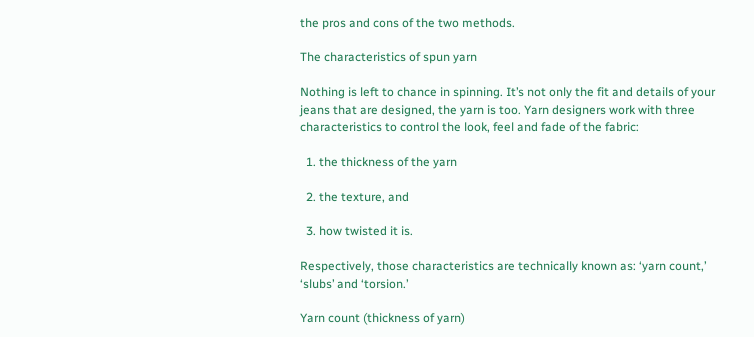the pros and cons of the two methods.

The characteristics of spun yarn

Nothing is left to chance in spinning. It’s not only the fit and details of your jeans that are designed, the yarn is too. Yarn designers work with three characteristics to control the look, feel and fade of the fabric:

  1. the thickness of the yarn

  2. the texture, and

  3. how twisted it is.

Respectively, those characteristics are technically known as: ‘yarn count,’ ‘slubs’ and ‘torsion.’

Yarn count (thickness of yarn)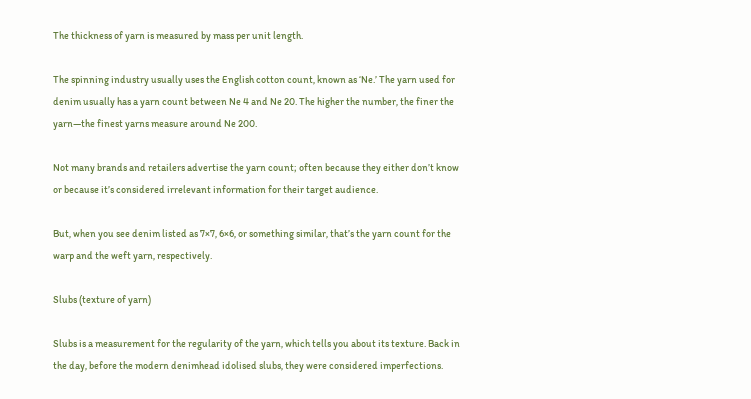The thickness of yarn is measured by mass per unit length.

The spinning industry usually uses the English cotton count, known as ‘Ne.’ The yarn used for denim usually has a yarn count between Ne 4 and Ne 20. The higher the number, the finer the yarn—the finest yarns measure around Ne 200.

Not many brands and retailers advertise the yarn count; often because they either don’t know or because it’s considered irrelevant information for their target audience.

But, when you see denim listed as 7×7, 6×6, or something similar, that’s the yarn count for the warp and the weft yarn, respectively.

Slubs (texture of yarn)

Slubs is a measurement for the regularity of the yarn, which tells you about its texture. Back in the day, before the modern denimhead idolised slubs, they were considered imperfections.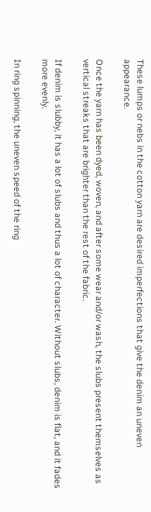These lumps or nebs in the cotton yarn are desired imperfections that give the denim an uneven appearance.

Once the yarn has been dyed, woven, and after some wear and/or wash, the slubs present themselves as vertical streaks that are brighter than the rest of the fabric.

If denim is slubby, it has a lot of slubs and thus a lot of character. Without slubs, denim is flat, and it fades more evenly.

In ring spinning, the uneven speed of the ring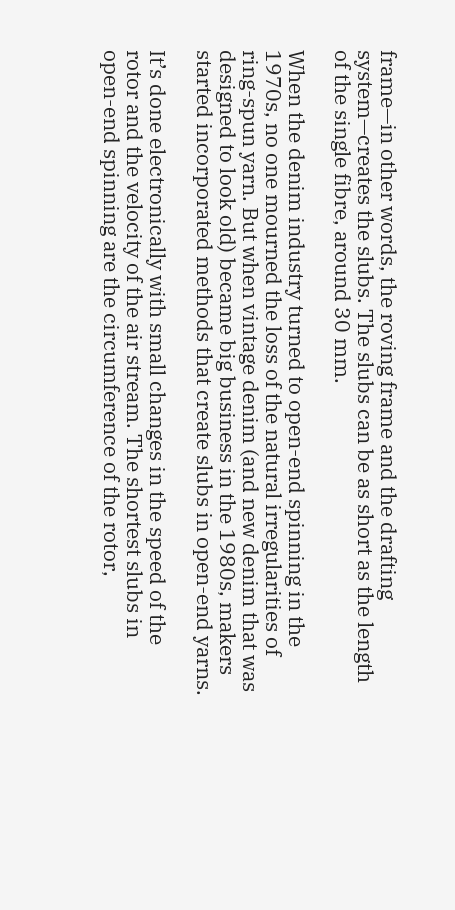frame—in other words, the roving frame and the drafting system—creates the slubs. The slubs can be as short as the length of the single fibre, around 30 mm.

When the denim industry turned to open-end spinning in the 1970s, no one mourned the loss of the natural irregularities of ring-spun yarn. But when vintage denim (and new denim that was designed to look old) became big business in the 1980s, makers started incorporated methods that create slubs in open-end yarns.

It’s done electronically with small changes in the speed of the rotor and the velocity of the air stream. The shortest slubs in open-end spinning are the circumference of the rotor,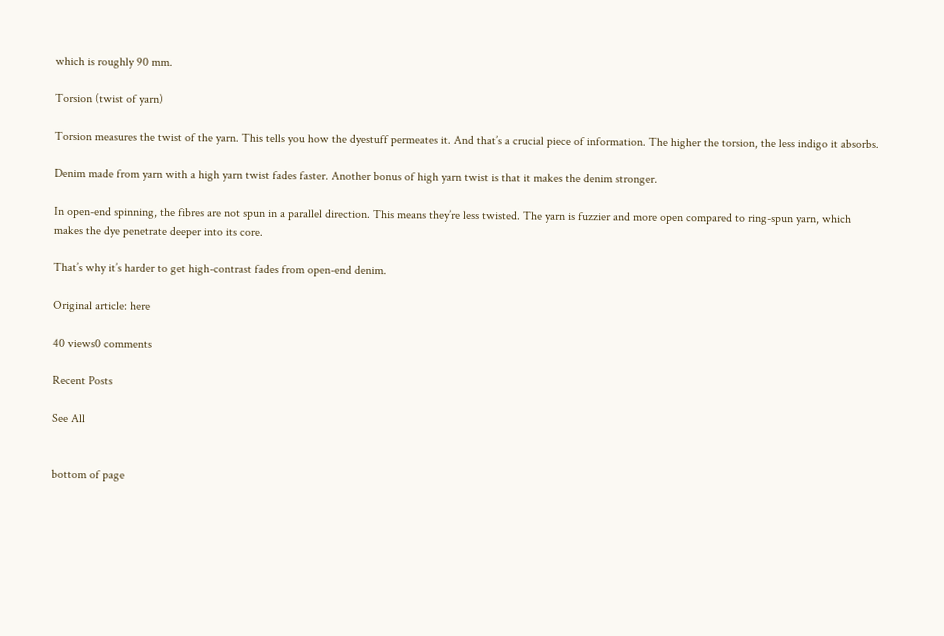which is roughly 90 mm.

Torsion (twist of yarn)

Torsion measures the twist of the yarn. This tells you how the dyestuff permeates it. And that’s a crucial piece of information. The higher the torsion, the less indigo it absorbs.

Denim made from yarn with a high yarn twist fades faster. Another bonus of high yarn twist is that it makes the denim stronger.

In open-end spinning, the fibres are not spun in a parallel direction. This means they’re less twisted. The yarn is fuzzier and more open compared to ring-spun yarn, which makes the dye penetrate deeper into its core.

That’s why it’s harder to get high-contrast fades from open-end denim.

Original article: here

40 views0 comments

Recent Posts

See All


bottom of page